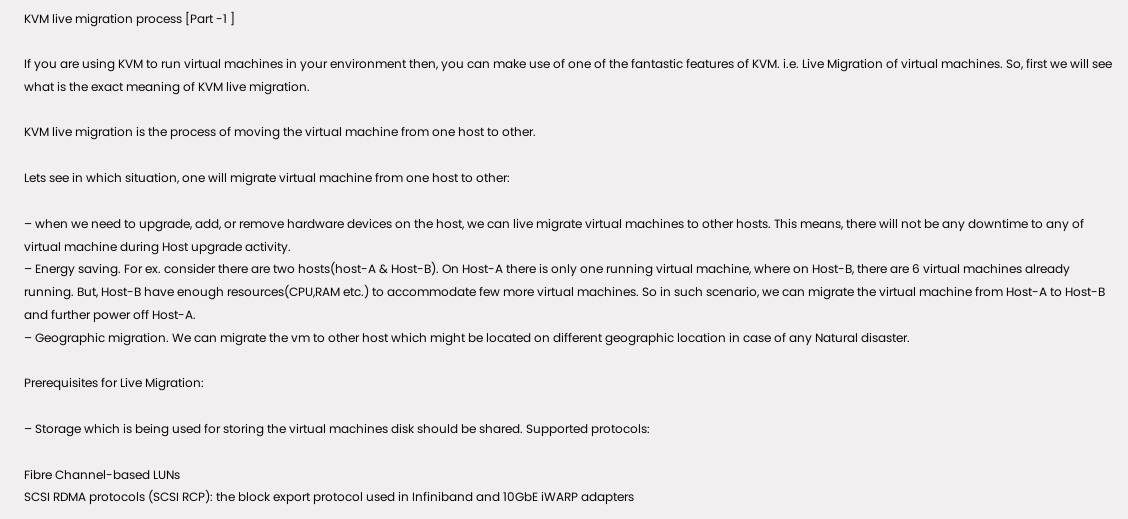KVM live migration process [Part -1 ]

If you are using KVM to run virtual machines in your environment then, you can make use of one of the fantastic features of KVM. i.e. Live Migration of virtual machines. So, first we will see what is the exact meaning of KVM live migration.

KVM live migration is the process of moving the virtual machine from one host to other.

Lets see in which situation, one will migrate virtual machine from one host to other:

– when we need to upgrade, add, or remove hardware devices on the host, we can live migrate virtual machines to other hosts. This means, there will not be any downtime to any of virtual machine during Host upgrade activity.
– Energy saving. For ex. consider there are two hosts(host-A & Host-B). On Host-A there is only one running virtual machine, where on Host-B, there are 6 virtual machines already running. But, Host-B have enough resources(CPU,RAM etc.) to accommodate few more virtual machines. So in such scenario, we can migrate the virtual machine from Host-A to Host-B and further power off Host-A.
– Geographic migration. We can migrate the vm to other host which might be located on different geographic location in case of any Natural disaster.

Prerequisites for Live Migration:

– Storage which is being used for storing the virtual machines disk should be shared. Supported protocols:

Fibre Channel-based LUNs
SCSI RDMA protocols (SCSI RCP): the block export protocol used in Infiniband and 10GbE iWARP adapters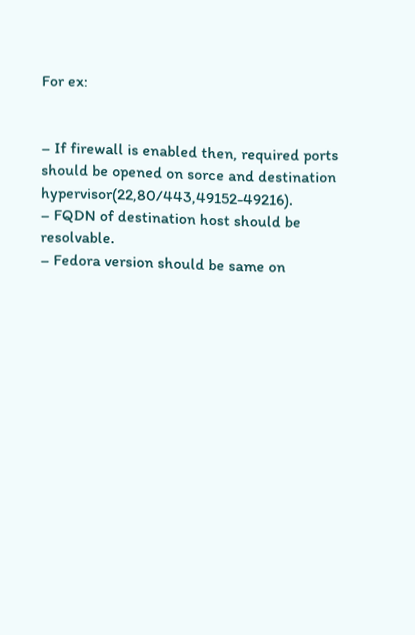For ex:


– If firewall is enabled then, required ports should be opened on sorce and destination hypervisor(22,80/443,49152-49216).
– FQDN of destination host should be resolvable.
– Fedora version should be same on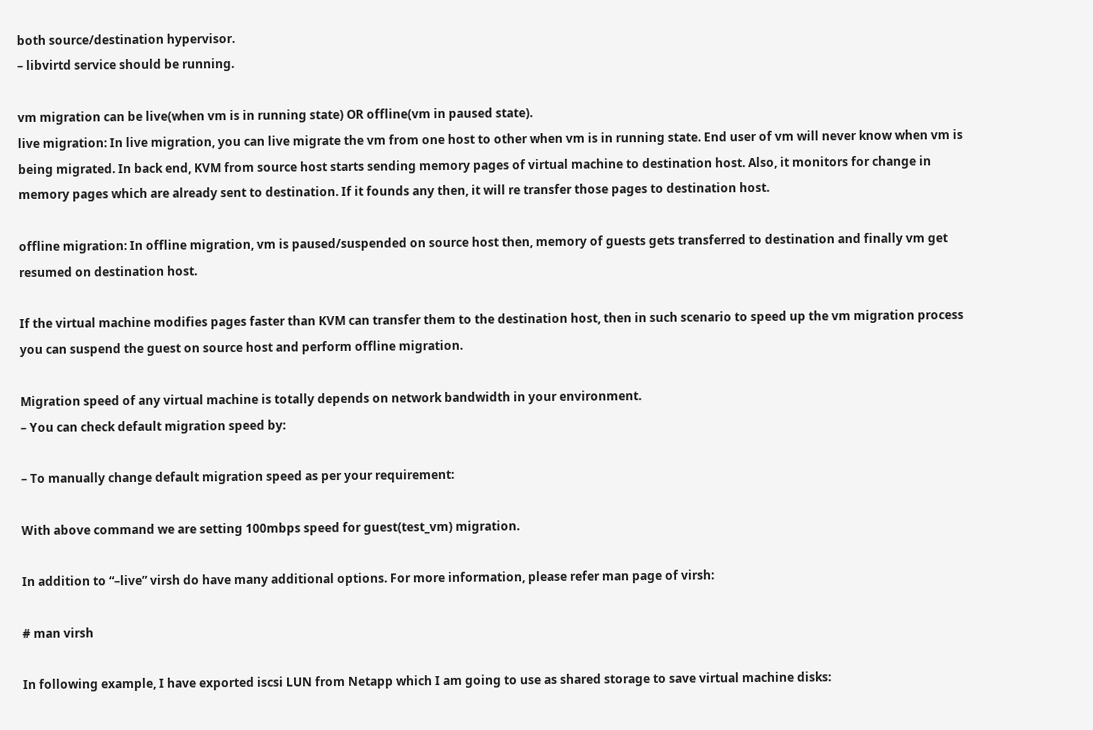both source/destination hypervisor.
– libvirtd service should be running.

vm migration can be live(when vm is in running state) OR offline(vm in paused state).
live migration: In live migration, you can live migrate the vm from one host to other when vm is in running state. End user of vm will never know when vm is being migrated. In back end, KVM from source host starts sending memory pages of virtual machine to destination host. Also, it monitors for change in memory pages which are already sent to destination. If it founds any then, it will re transfer those pages to destination host.

offline migration: In offline migration, vm is paused/suspended on source host then, memory of guests gets transferred to destination and finally vm get resumed on destination host.

If the virtual machine modifies pages faster than KVM can transfer them to the destination host, then in such scenario to speed up the vm migration process you can suspend the guest on source host and perform offline migration.

Migration speed of any virtual machine is totally depends on network bandwidth in your environment.
– You can check default migration speed by:

– To manually change default migration speed as per your requirement:

With above command we are setting 100mbps speed for guest(test_vm) migration.

In addition to “–live” virsh do have many additional options. For more information, please refer man page of virsh:

# man virsh

In following example, I have exported iscsi LUN from Netapp which I am going to use as shared storage to save virtual machine disks: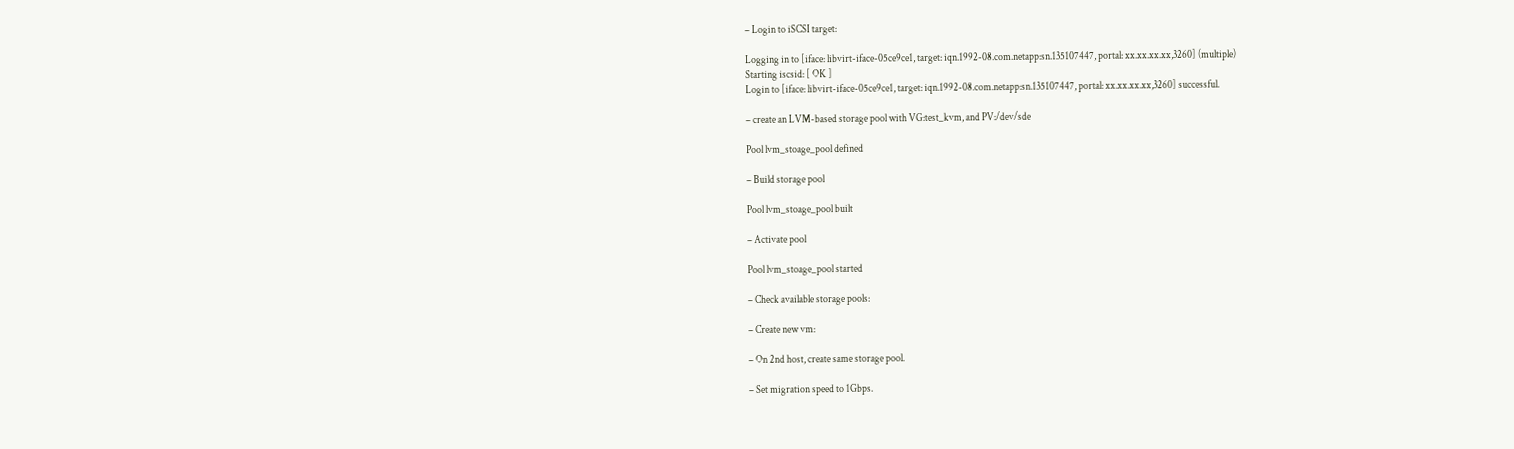– Login to iSCSI target:

Logging in to [iface: libvirt-iface-05ce9ce1, target: iqn.1992-08.com.netapp:sn.135107447, portal: xx.xx.xx.xx,3260] (multiple)
Starting iscsid: [ OK ]
Login to [iface: libvirt-iface-05ce9ce1, target: iqn.1992-08.com.netapp:sn.135107447, portal: xx.xx.xx.xx,3260] successful.

– create an LVM-based storage pool with VG:test_kvm, and PV:/dev/sde

Pool lvm_stoage_pool defined

– Build storage pool

Pool lvm_stoage_pool built

– Activate pool

Pool lvm_stoage_pool started

– Check available storage pools:

– Create new vm:

– On 2nd host, create same storage pool.

– Set migration speed to 1Gbps.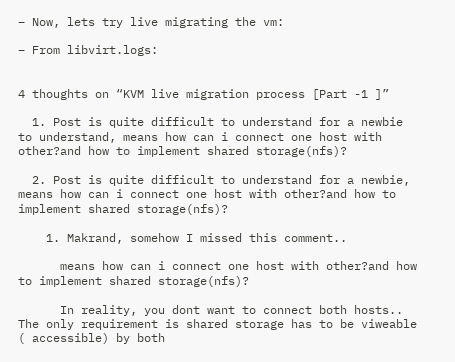– Now, lets try live migrating the vm:

– From libvirt.logs:


4 thoughts on “KVM live migration process [Part -1 ]”

  1. Post is quite difficult to understand for a newbie to understand, means how can i connect one host with other?and how to implement shared storage(nfs)?

  2. Post is quite difficult to understand for a newbie, means how can i connect one host with other?and how to implement shared storage(nfs)?

    1. Makrand, somehow I missed this comment..

      means how can i connect one host with other?and how to implement shared storage(nfs)?

      In reality, you dont want to connect both hosts.. The only requirement is shared storage has to be viweable ( accessible) by both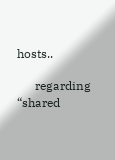hosts..

      regarding “shared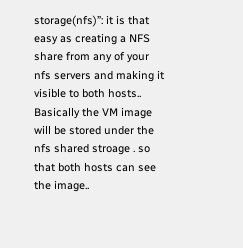storage(nfs)”: it is that easy as creating a NFS share from any of your nfs servers and making it visible to both hosts.. Basically the VM image will be stored under the nfs shared stroage . so that both hosts can see the image..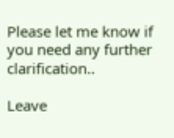Please let me know if you need any further clarification..

Leave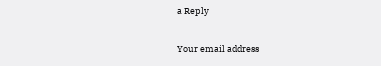a Reply

Your email address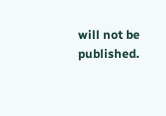will not be published.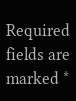Required fields are marked *